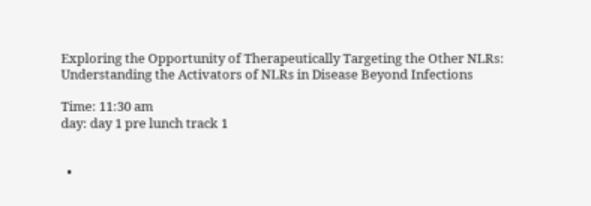Exploring the Opportunity of Therapeutically Targeting the Other NLRs: Understanding the Activators of NLRs in Disease Beyond Infections

Time: 11:30 am
day: day 1 pre lunch track 1


  •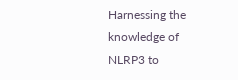Harnessing the knowledge of NLRP3 to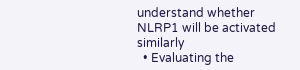understand whether NLRP1 will be activated similarly
  • Evaluating the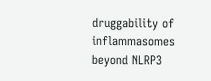druggability of inflammasomes beyond NLRP3